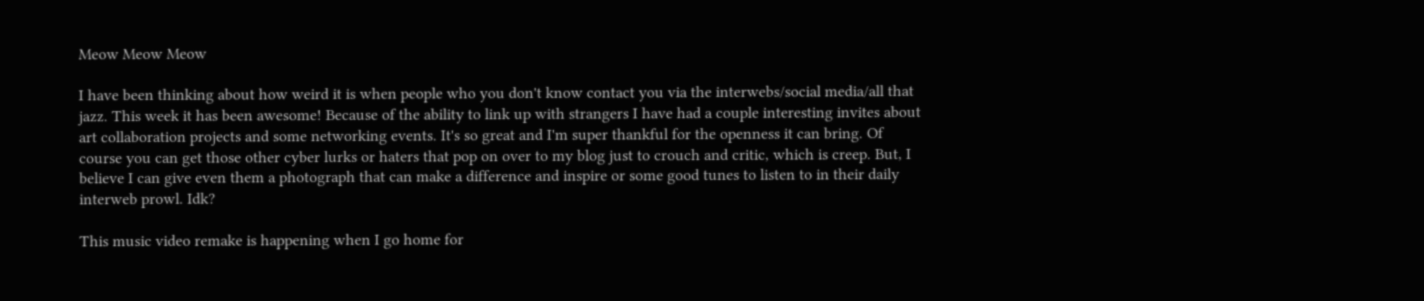Meow Meow Meow

I have been thinking about how weird it is when people who you don't know contact you via the interwebs/social media/all that jazz. This week it has been awesome! Because of the ability to link up with strangers I have had a couple interesting invites about art collaboration projects and some networking events. It's so great and I'm super thankful for the openness it can bring. Of course you can get those other cyber lurks or haters that pop on over to my blog just to crouch and critic, which is creep. But, I believe I can give even them a photograph that can make a difference and inspire or some good tunes to listen to in their daily interweb prowl. Idk?

This music video remake is happening when I go home for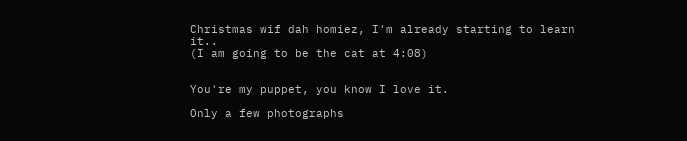Christmas wif dah homiez, I'm already starting to learn it..
(I am going to be the cat at 4:08)


You're my puppet, you know I love it.

Only a few photographs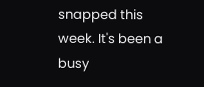snapped this week. It's been a busy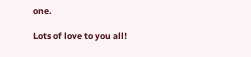one.

Lots of love to you all!